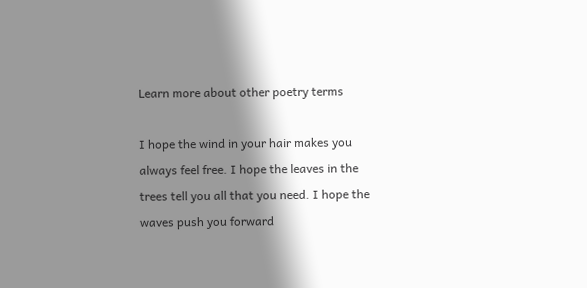Learn more about other poetry terms

I hope the wind in your hair makes you always feel free. I hope the leaves in the trees tell you all that you need. I hope the waves push you forward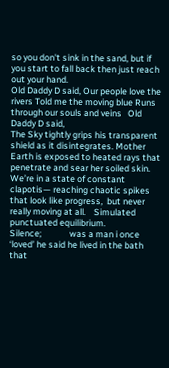so you don't sink in the sand, but if you start to fall back then just reach out your hand.
Old Daddy D said, Our people love the rivers Told me the moving blue Runs through our souls and veins   Old Daddy D said,
The Sky tightly grips his transparent shield as it disintegrates. Mother Earth is exposed to heated rays that penetrate and sear her soiled skin.
We’re in a state of constant clapotis— reaching chaotic spikes that look like progress,  but never really moving at all.    Simulated punctuated equilibrium.
Silence;              was a man i once ‘loved’ he said he lived in the bath that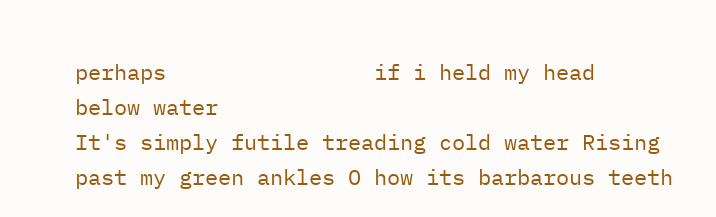perhaps                if i held my head                                      below water
It's simply futile treading cold water Rising past my green ankles O how its barbarous teeth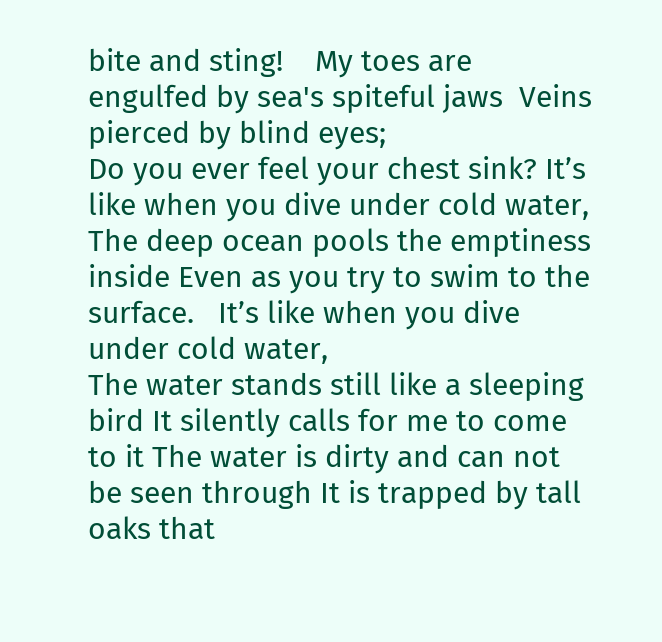bite and sting!    My toes are engulfed by sea's spiteful jaws  Veins pierced by blind eyes;
Do you ever feel your chest sink? It’s like when you dive under cold water, The deep ocean pools the emptiness inside Even as you try to swim to the surface.   It’s like when you dive under cold water,
The water stands still like a sleeping bird It silently calls for me to come to it The water is dirty and can not be seen through It is trapped by tall oaks that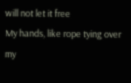will not let it free
My hands, like rope tying over my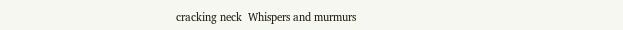cracking neck  Whispers and murmurs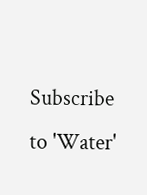Subscribe to 'Water'